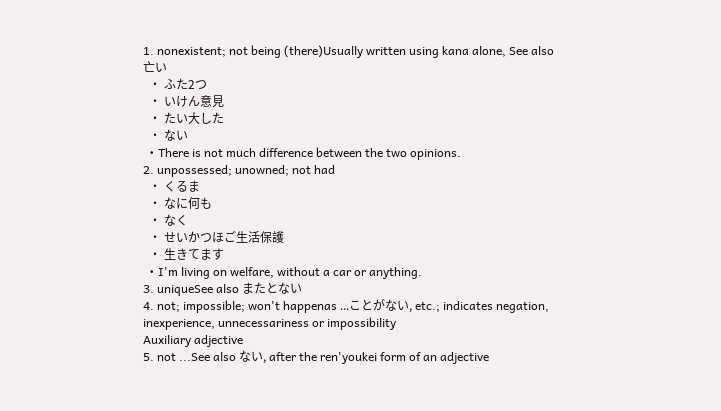1. nonexistent; not being (there)Usually written using kana alone, See also 亡い
  • ふた2つ
  • いけん意見
  • たい大した
  • ない
  • There is not much difference between the two opinions.
2. unpossessed; unowned; not had
  • くるま
  • なに何も
  • なく
  • せいかつほご生活保護
  • 生きてます
  • I'm living on welfare, without a car or anything.
3. uniqueSee also またとない
4. not; impossible; won't happenas ...ことがない, etc.; indicates negation, inexperience, unnecessariness or impossibility
Auxiliary adjective
5. not ...See also ない, after the ren'youkei form of an adjective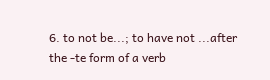6. to not be...; to have not ...after the -te form of a verb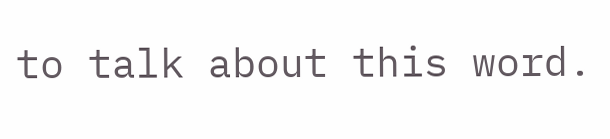to talk about this word.